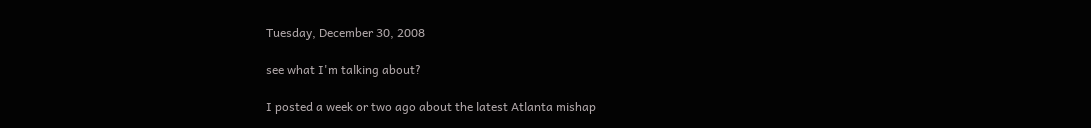Tuesday, December 30, 2008

see what I'm talking about?

I posted a week or two ago about the latest Atlanta mishap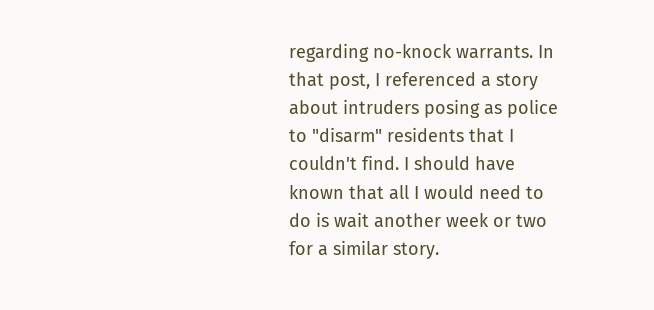regarding no-knock warrants. In that post, I referenced a story about intruders posing as police to "disarm" residents that I couldn't find. I should have known that all I would need to do is wait another week or two for a similar story.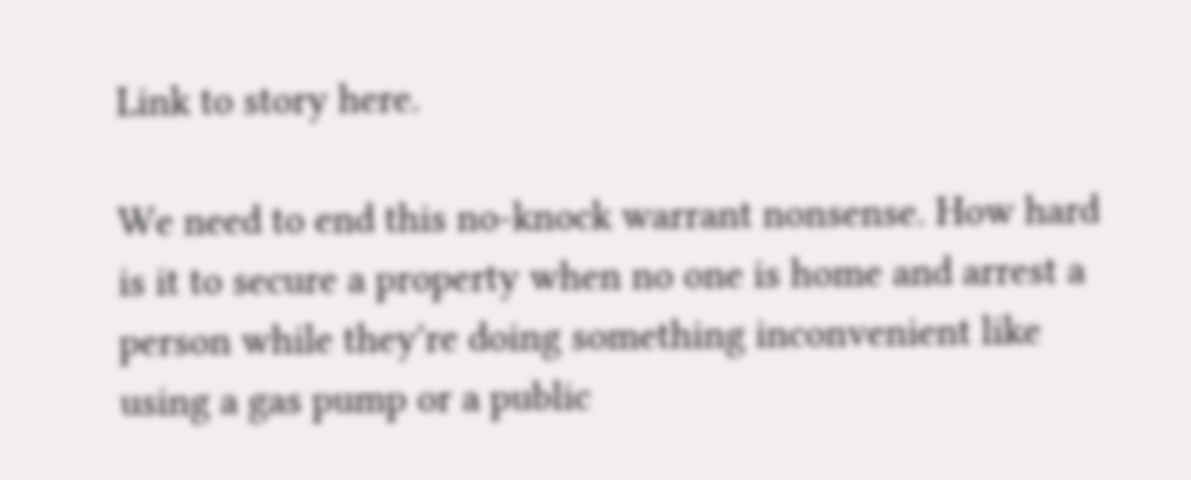Link to story here.

We need to end this no-knock warrant nonsense. How hard is it to secure a property when no one is home and arrest a person while they're doing something inconvenient like using a gas pump or a public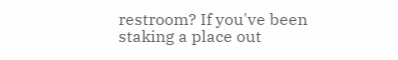restroom? If you've been staking a place out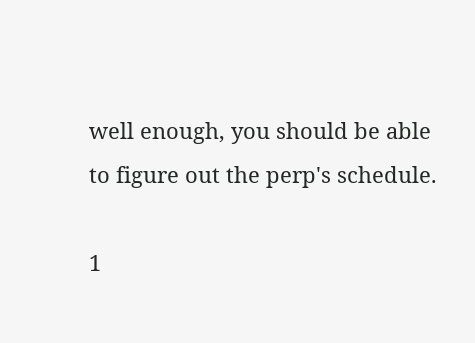well enough, you should be able to figure out the perp's schedule.

1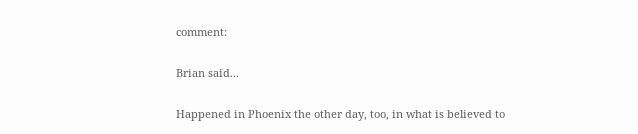comment:

Brian said...

Happened in Phoenix the other day, too, in what is believed to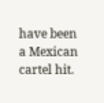have been a Mexican cartel hit.